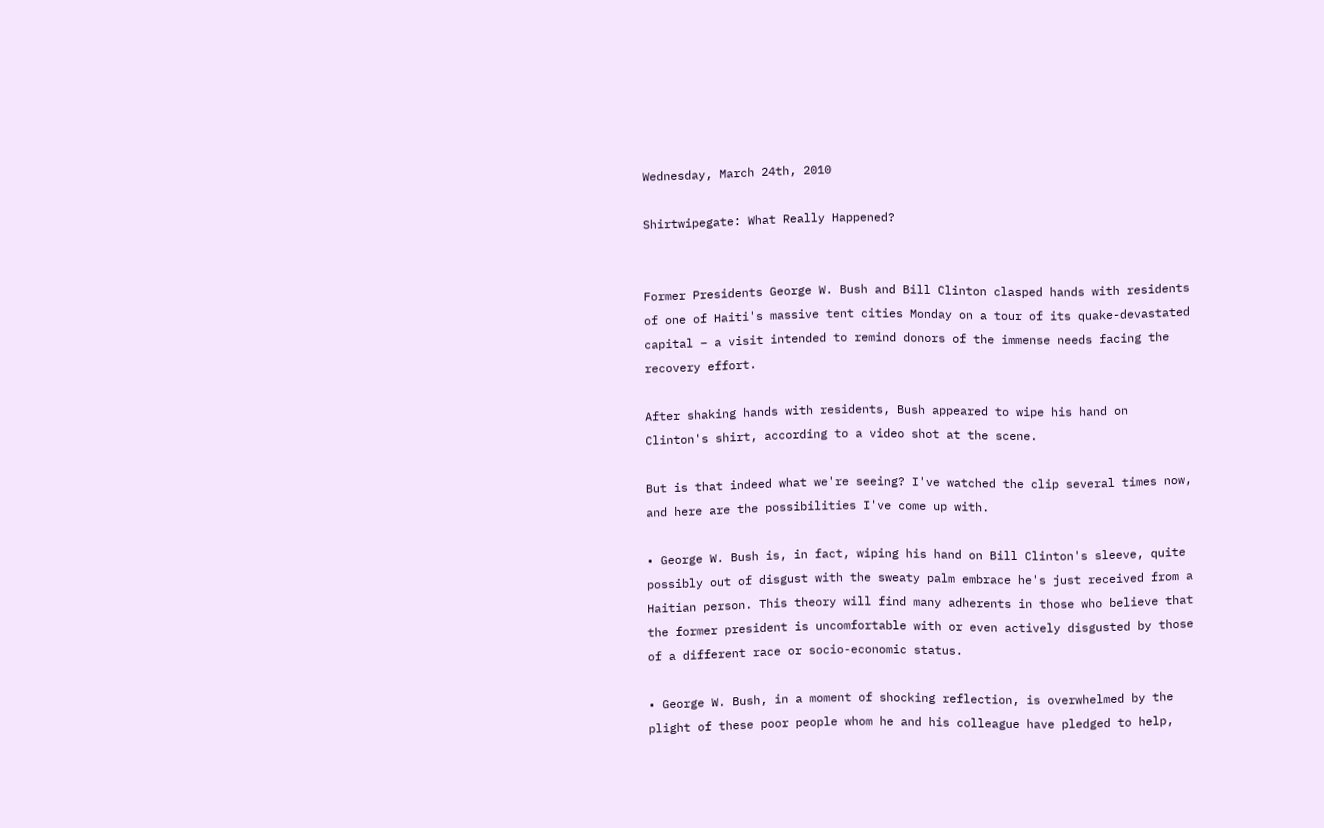Wednesday, March 24th, 2010

Shirtwipegate: What Really Happened?


Former Presidents George W. Bush and Bill Clinton clasped hands with residents of one of Haiti's massive tent cities Monday on a tour of its quake-devastated capital – a visit intended to remind donors of the immense needs facing the recovery effort.

After shaking hands with residents, Bush appeared to wipe his hand on Clinton's shirt, according to a video shot at the scene.

But is that indeed what we're seeing? I've watched the clip several times now, and here are the possibilities I've come up with.

• George W. Bush is, in fact, wiping his hand on Bill Clinton's sleeve, quite possibly out of disgust with the sweaty palm embrace he's just received from a Haitian person. This theory will find many adherents in those who believe that the former president is uncomfortable with or even actively disgusted by those of a different race or socio-economic status.

• George W. Bush, in a moment of shocking reflection, is overwhelmed by the plight of these poor people whom he and his colleague have pledged to help,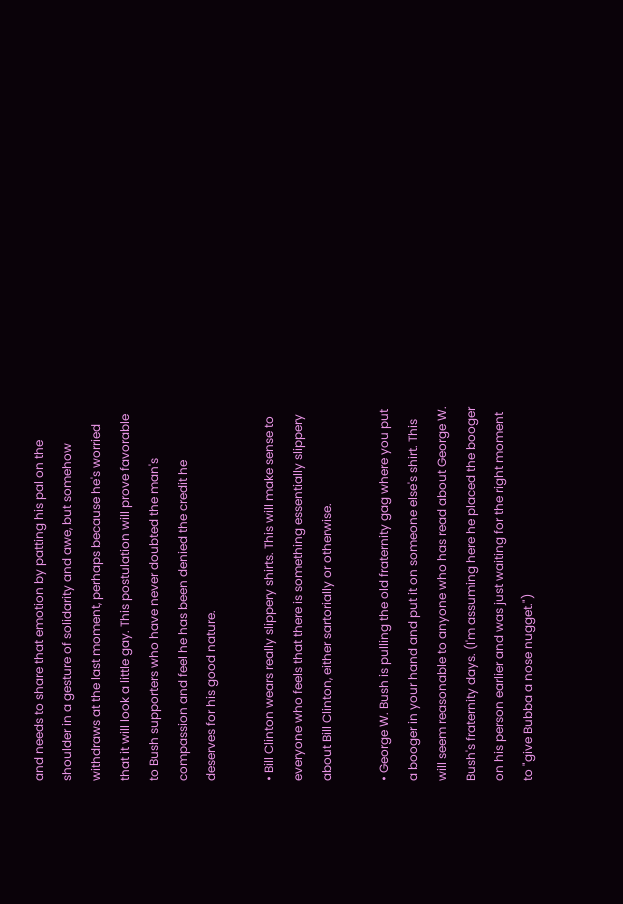and needs to share that emotion by patting his pal on the shoulder in a gesture of solidarity and awe, but somehow withdraws at the last moment, perhaps because he's worried that it will look a little gay. This postulation will prove favorable to Bush supporters who have never doubted the man's compassion and feel he has been denied the credit he deserves for his good nature.

• Bill Clinton wears really slippery shirts. This will make sense to everyone who feels that there is something essentially slippery about Bill Clinton, either sartorially or otherwise.

• George W. Bush is pulling the old fraternity gag where you put a booger in your hand and put it on someone else's shirt. This will seem reasonable to anyone who has read about George W. Bush's fraternity days. (I'm assuming here he placed the booger on his person earlier and was just waiting for the right moment to "give Bubba a nose nugget.")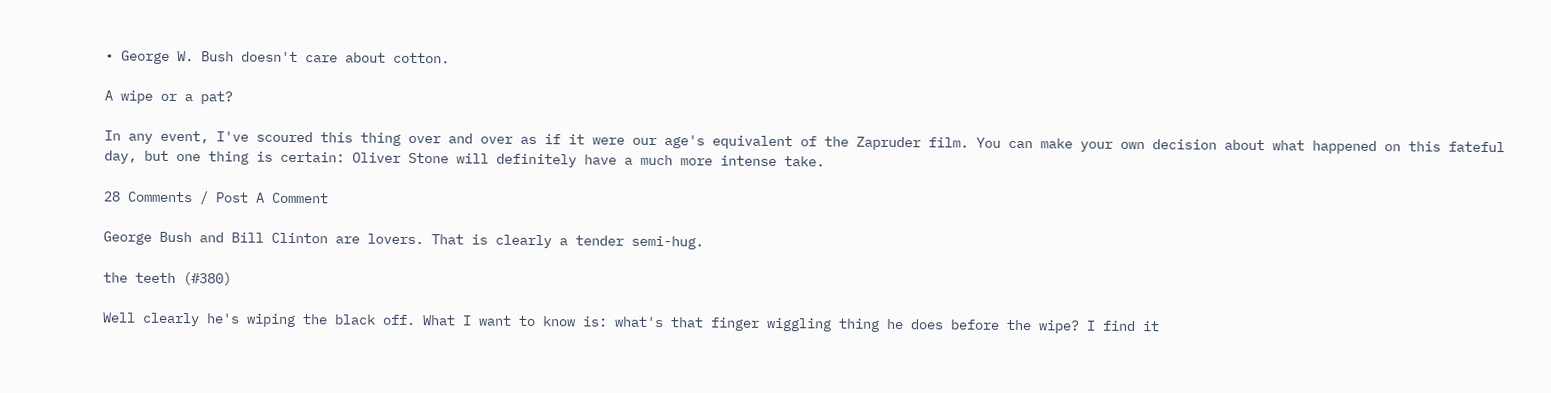• George W. Bush doesn't care about cotton.

A wipe or a pat?

In any event, I've scoured this thing over and over as if it were our age's equivalent of the Zapruder film. You can make your own decision about what happened on this fateful day, but one thing is certain: Oliver Stone will definitely have a much more intense take.

28 Comments / Post A Comment

George Bush and Bill Clinton are lovers. That is clearly a tender semi-hug.

the teeth (#380)

Well clearly he's wiping the black off. What I want to know is: what's that finger wiggling thing he does before the wipe? I find it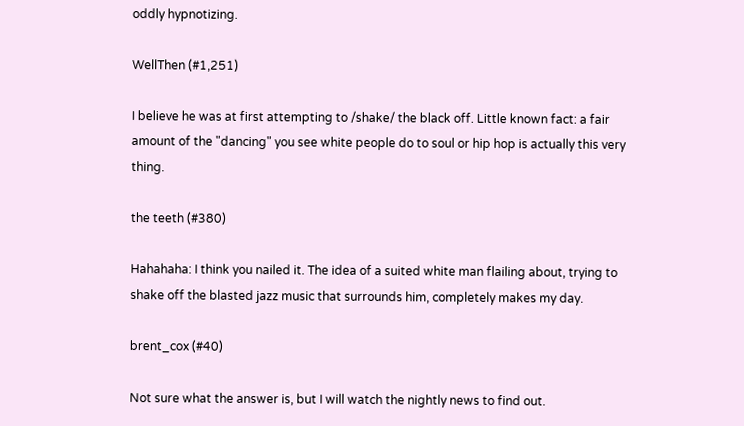oddly hypnotizing.

WellThen (#1,251)

I believe he was at first attempting to /shake/ the black off. Little known fact: a fair amount of the "dancing" you see white people do to soul or hip hop is actually this very thing.

the teeth (#380)

Hahahaha: I think you nailed it. The idea of a suited white man flailing about, trying to shake off the blasted jazz music that surrounds him, completely makes my day.

brent_cox (#40)

Not sure what the answer is, but I will watch the nightly news to find out.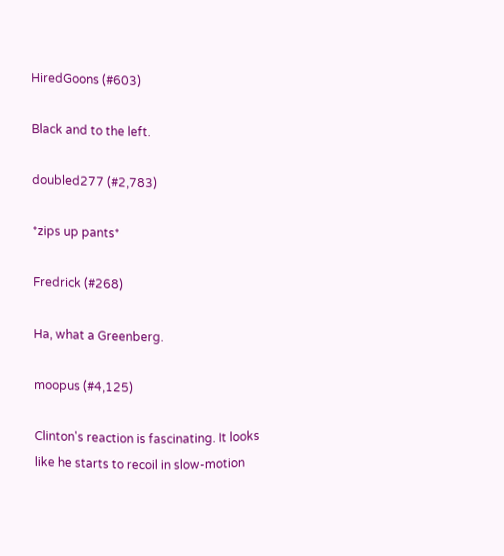HiredGoons (#603)

Black and to the left.

doubled277 (#2,783)

*zips up pants*

Fredrick (#268)

Ha, what a Greenberg.

moopus (#4,125)

Clinton's reaction is fascinating. It looks like he starts to recoil in slow-motion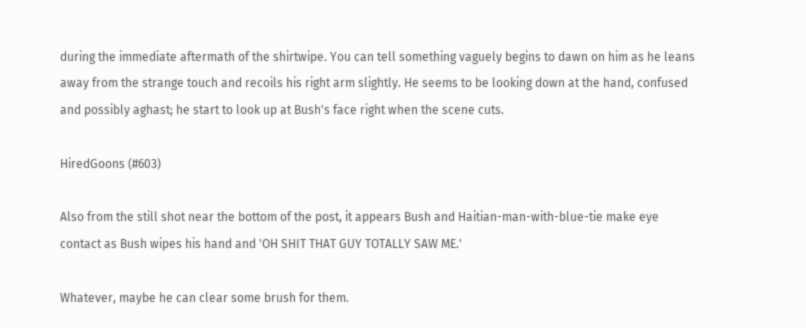during the immediate aftermath of the shirtwipe. You can tell something vaguely begins to dawn on him as he leans away from the strange touch and recoils his right arm slightly. He seems to be looking down at the hand, confused and possibly aghast; he start to look up at Bush's face right when the scene cuts.

HiredGoons (#603)

Also from the still shot near the bottom of the post, it appears Bush and Haitian-man-with-blue-tie make eye contact as Bush wipes his hand and 'OH SHIT THAT GUY TOTALLY SAW ME.'

Whatever, maybe he can clear some brush for them.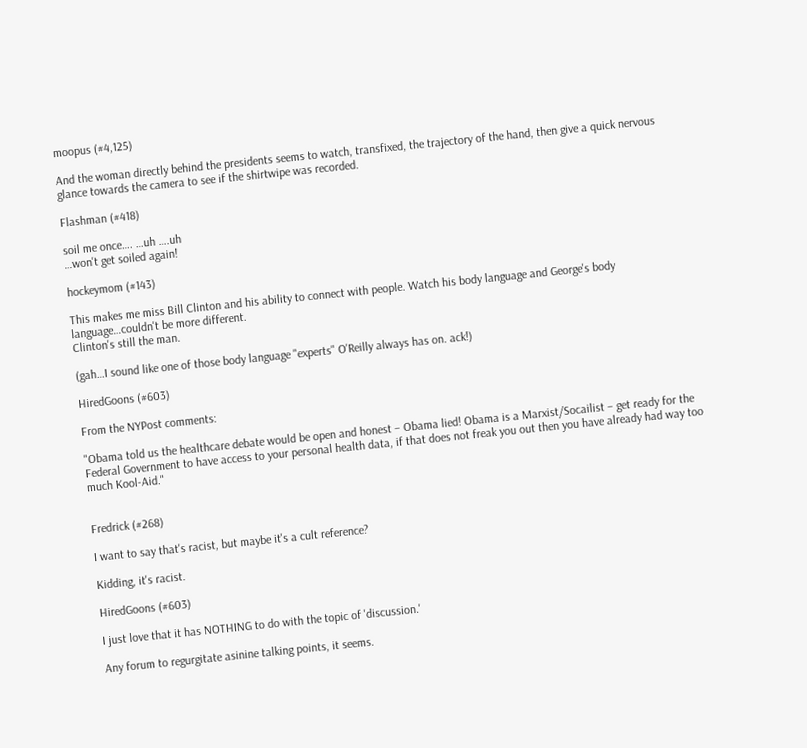moopus (#4,125)

And the woman directly behind the presidents seems to watch, transfixed, the trajectory of the hand, then give a quick nervous glance towards the camera to see if the shirtwipe was recorded.

Flashman (#418)

soil me once…. …uh ….uh
…won't get soiled again!

hockeymom (#143)

This makes me miss Bill Clinton and his ability to connect with people. Watch his body language and George's body language…couldn't be more different.
Clinton's still the man.

(gah…I sound like one of those body language "experts" O'Reilly always has on. ack!)

HiredGoons (#603)

From the NYPost comments:

"Obama told us the healthcare debate would be open and honest – Obama lied! Obama is a Marxist/Socailist – get ready for the Federal Government to have access to your personal health data, if that does not freak you out then you have already had way too much Kool-Aid."


Fredrick (#268)

I want to say that's racist, but maybe it's a cult reference?

Kidding, it's racist.

HiredGoons (#603)

I just love that it has NOTHING to do with the topic of 'discussion.'

Any forum to regurgitate asinine talking points, it seems.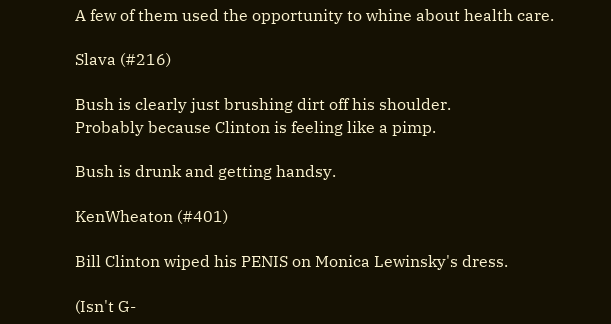A few of them used the opportunity to whine about health care.

Slava (#216)

Bush is clearly just brushing dirt off his shoulder.
Probably because Clinton is feeling like a pimp.

Bush is drunk and getting handsy.

KenWheaton (#401)

Bill Clinton wiped his PENIS on Monica Lewinsky's dress.

(Isn't G-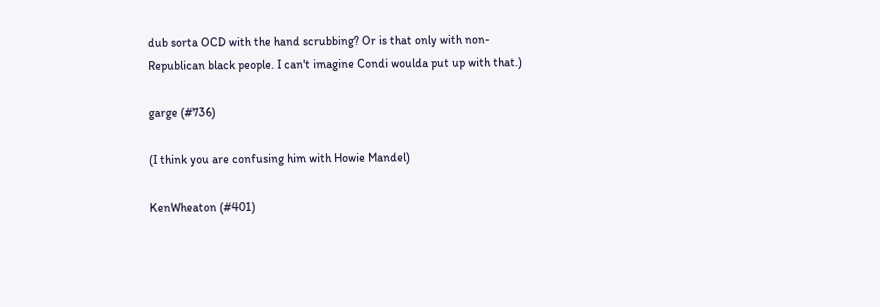dub sorta OCD with the hand scrubbing? Or is that only with non-Republican black people. I can't imagine Condi woulda put up with that.)

garge (#736)

(I think you are confusing him with Howie Mandel)

KenWheaton (#401)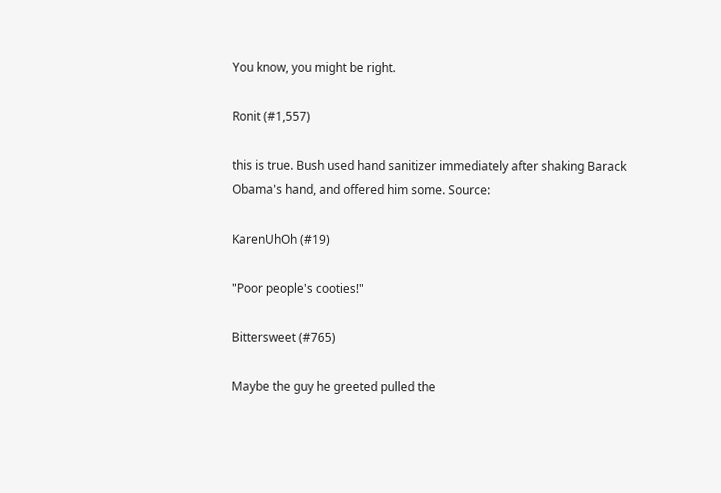You know, you might be right.

Ronit (#1,557)

this is true. Bush used hand sanitizer immediately after shaking Barack Obama's hand, and offered him some. Source:

KarenUhOh (#19)

"Poor people's cooties!"

Bittersweet (#765)

Maybe the guy he greeted pulled the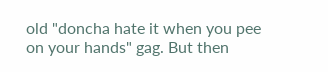old "doncha hate it when you pee on your hands" gag. But then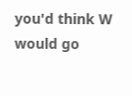you'd think W would go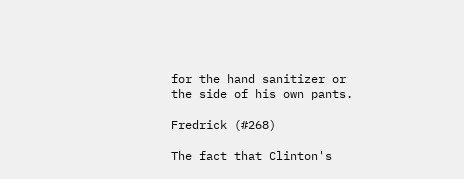for the hand sanitizer or the side of his own pants.

Fredrick (#268)

The fact that Clinton's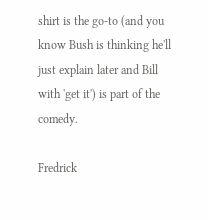shirt is the go-to (and you know Bush is thinking he'll just explain later and Bill with 'get it') is part of the comedy.

Fredrick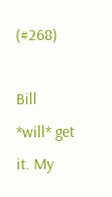(#268)

Bill *will* get it. My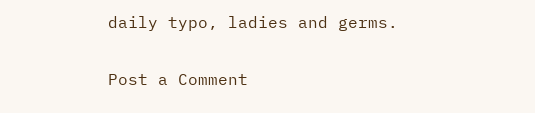daily typo, ladies and germs.

Post a Comment